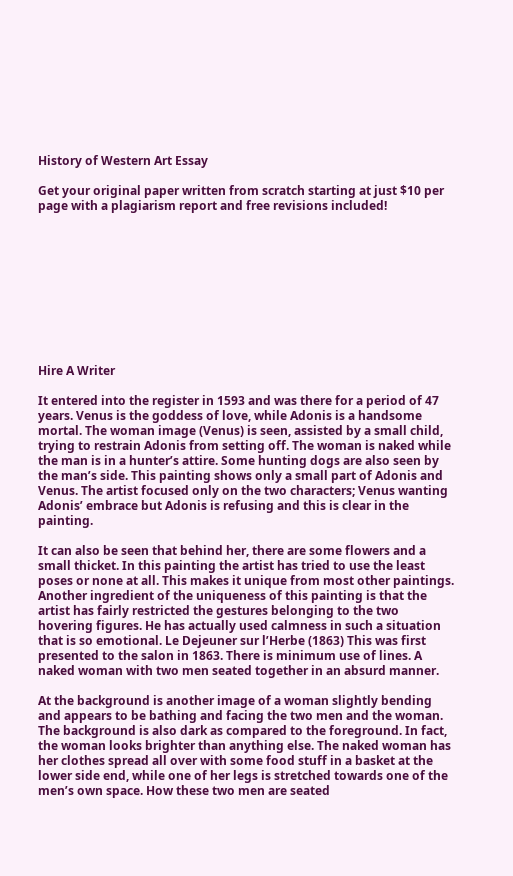History of Western Art Essay

Get your original paper written from scratch starting at just $10 per page with a plagiarism report and free revisions included!










Hire A Writer

It entered into the register in 1593 and was there for a period of 47 years. Venus is the goddess of love, while Adonis is a handsome mortal. The woman image (Venus) is seen, assisted by a small child, trying to restrain Adonis from setting off. The woman is naked while the man is in a hunter’s attire. Some hunting dogs are also seen by the man’s side. This painting shows only a small part of Adonis and Venus. The artist focused only on the two characters; Venus wanting Adonis’ embrace but Adonis is refusing and this is clear in the painting.

It can also be seen that behind her, there are some flowers and a small thicket. In this painting the artist has tried to use the least poses or none at all. This makes it unique from most other paintings. Another ingredient of the uniqueness of this painting is that the artist has fairly restricted the gestures belonging to the two hovering figures. He has actually used calmness in such a situation that is so emotional. Le Dejeuner sur l’Herbe (1863) This was first presented to the salon in 1863. There is minimum use of lines. A naked woman with two men seated together in an absurd manner.

At the background is another image of a woman slightly bending and appears to be bathing and facing the two men and the woman. The background is also dark as compared to the foreground. In fact, the woman looks brighter than anything else. The naked woman has her clothes spread all over with some food stuff in a basket at the lower side end, while one of her legs is stretched towards one of the men’s own space. How these two men are seated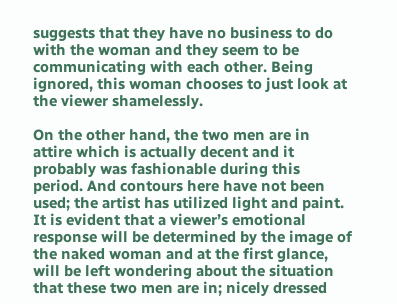suggests that they have no business to do with the woman and they seem to be communicating with each other. Being ignored, this woman chooses to just look at the viewer shamelessly.

On the other hand, the two men are in attire which is actually decent and it probably was fashionable during this period. And contours here have not been used; the artist has utilized light and paint. It is evident that a viewer’s emotional response will be determined by the image of the naked woman and at the first glance, will be left wondering about the situation that these two men are in; nicely dressed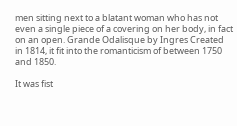men sitting next to a blatant woman who has not even a single piece of a covering on her body, in fact on an open. Grande Odalisque by Ingres Created in 1814, it fit into the romanticism of between 1750 and 1850.

It was fist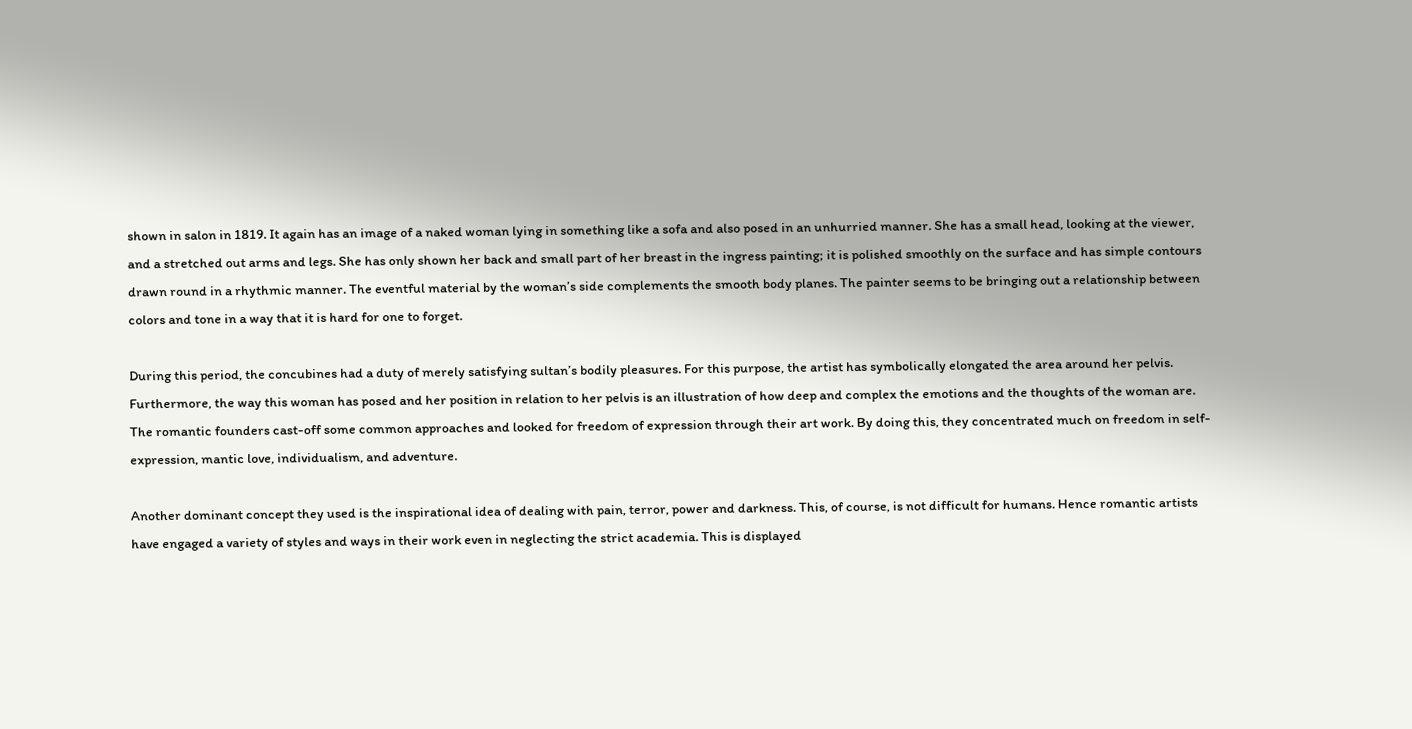shown in salon in 1819. It again has an image of a naked woman lying in something like a sofa and also posed in an unhurried manner. She has a small head, looking at the viewer, and a stretched out arms and legs. She has only shown her back and small part of her breast in the ingress painting; it is polished smoothly on the surface and has simple contours drawn round in a rhythmic manner. The eventful material by the woman’s side complements the smooth body planes. The painter seems to be bringing out a relationship between colors and tone in a way that it is hard for one to forget.

During this period, the concubines had a duty of merely satisfying sultan’s bodily pleasures. For this purpose, the artist has symbolically elongated the area around her pelvis. Furthermore, the way this woman has posed and her position in relation to her pelvis is an illustration of how deep and complex the emotions and the thoughts of the woman are. The romantic founders cast-off some common approaches and looked for freedom of expression through their art work. By doing this, they concentrated much on freedom in self-expression, mantic love, individualism, and adventure.

Another dominant concept they used is the inspirational idea of dealing with pain, terror, power and darkness. This, of course, is not difficult for humans. Hence romantic artists have engaged a variety of styles and ways in their work even in neglecting the strict academia. This is displayed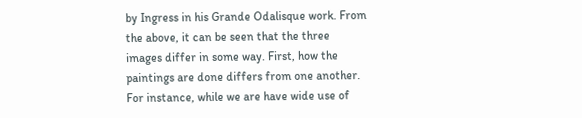by Ingress in his Grande Odalisque work. From the above, it can be seen that the three images differ in some way. First, how the paintings are done differs from one another. For instance, while we are have wide use of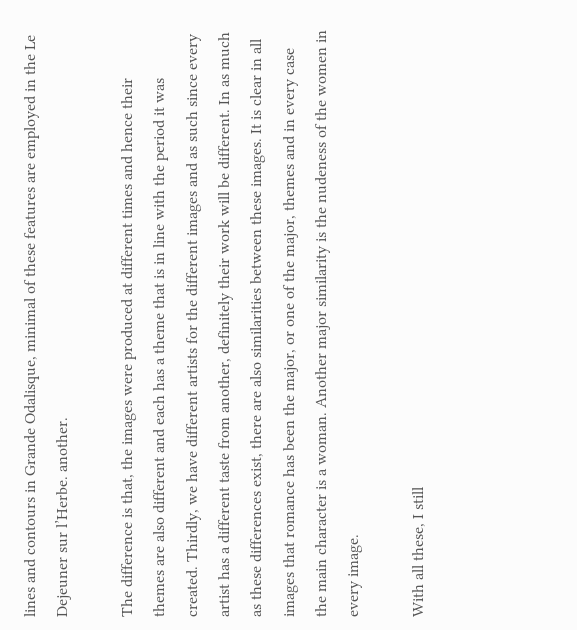lines and contours in Grande Odalisque, minimal of these features are employed in the Le Dejeuner sur l’Herbe. another.

The difference is that, the images were produced at different times and hence their themes are also different and each has a theme that is in line with the period it was created. Thirdly, we have different artists for the different images and as such since every artist has a different taste from another, definitely their work will be different. In as much as these differences exist, there are also similarities between these images. It is clear in all images that romance has been the major, or one of the major, themes and in every case the main character is a woman. Another major similarity is the nudeness of the women in every image.

With all these, I still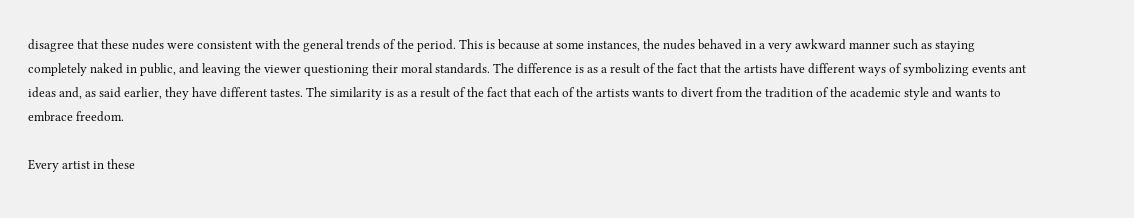disagree that these nudes were consistent with the general trends of the period. This is because at some instances, the nudes behaved in a very awkward manner such as staying completely naked in public, and leaving the viewer questioning their moral standards. The difference is as a result of the fact that the artists have different ways of symbolizing events ant ideas and, as said earlier, they have different tastes. The similarity is as a result of the fact that each of the artists wants to divert from the tradition of the academic style and wants to embrace freedom.

Every artist in these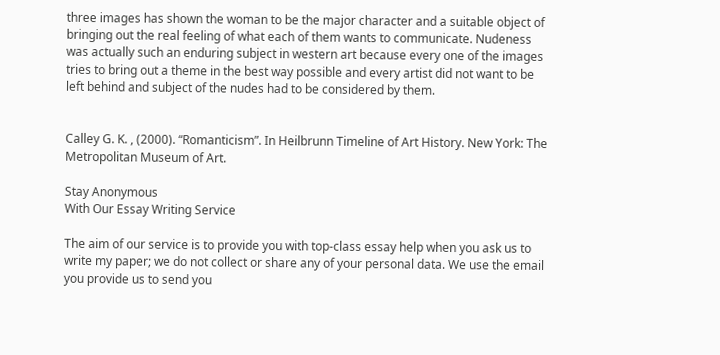three images has shown the woman to be the major character and a suitable object of bringing out the real feeling of what each of them wants to communicate. Nudeness was actually such an enduring subject in western art because every one of the images tries to bring out a theme in the best way possible and every artist did not want to be left behind and subject of the nudes had to be considered by them.


Calley G. K. , (2000). “Romanticism”. In Heilbrunn Timeline of Art History. New York: The Metropolitan Museum of Art.

Stay Anonymous
With Our Essay Writing Service

The aim of our service is to provide you with top-class essay help when you ask us to write my paper; we do not collect or share any of your personal data. We use the email you provide us to send you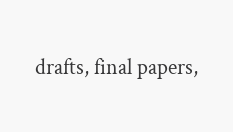drafts, final papers,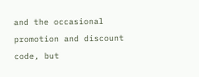and the occasional promotion and discount code, but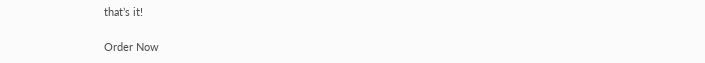that’s it!

Order Now